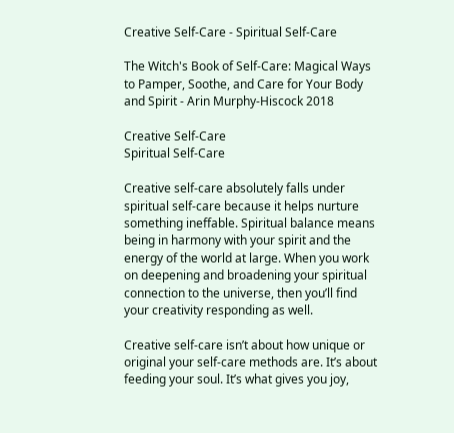Creative Self-Care - Spiritual Self-Care

The Witch's Book of Self-Care: Magical Ways to Pamper, Soothe, and Care for Your Body and Spirit - Arin Murphy-Hiscock 2018

Creative Self-Care
Spiritual Self-Care

Creative self-care absolutely falls under spiritual self-care because it helps nurture something ineffable. Spiritual balance means being in harmony with your spirit and the energy of the world at large. When you work on deepening and broadening your spiritual connection to the universe, then you’ll find your creativity responding as well.

Creative self-care isn’t about how unique or original your self-care methods are. It’s about feeding your soul. It’s what gives you joy,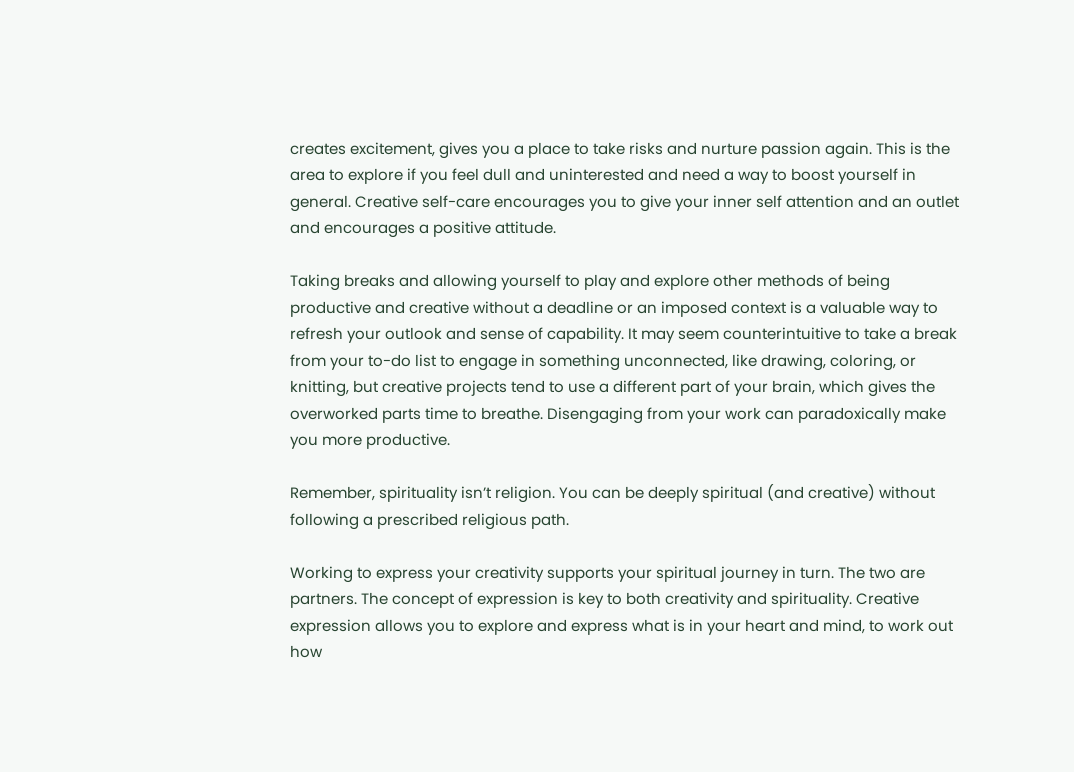creates excitement, gives you a place to take risks and nurture passion again. This is the area to explore if you feel dull and uninterested and need a way to boost yourself in general. Creative self-care encourages you to give your inner self attention and an outlet and encourages a positive attitude.

Taking breaks and allowing yourself to play and explore other methods of being productive and creative without a deadline or an imposed context is a valuable way to refresh your outlook and sense of capability. It may seem counterintuitive to take a break from your to-do list to engage in something unconnected, like drawing, coloring, or knitting, but creative projects tend to use a different part of your brain, which gives the overworked parts time to breathe. Disengaging from your work can paradoxically make you more productive.

Remember, spirituality isn’t religion. You can be deeply spiritual (and creative) without following a prescribed religious path.

Working to express your creativity supports your spiritual journey in turn. The two are partners. The concept of expression is key to both creativity and spirituality. Creative expression allows you to explore and express what is in your heart and mind, to work out how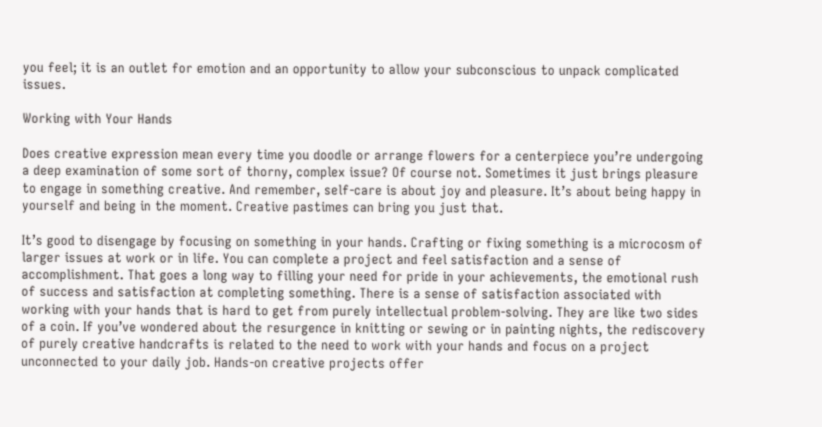you feel; it is an outlet for emotion and an opportunity to allow your subconscious to unpack complicated issues.

Working with Your Hands

Does creative expression mean every time you doodle or arrange flowers for a centerpiece you’re undergoing a deep examination of some sort of thorny, complex issue? Of course not. Sometimes it just brings pleasure to engage in something creative. And remember, self-care is about joy and pleasure. It’s about being happy in yourself and being in the moment. Creative pastimes can bring you just that.

It’s good to disengage by focusing on something in your hands. Crafting or fixing something is a microcosm of larger issues at work or in life. You can complete a project and feel satisfaction and a sense of accomplishment. That goes a long way to filling your need for pride in your achievements, the emotional rush of success and satisfaction at completing something. There is a sense of satisfaction associated with working with your hands that is hard to get from purely intellectual problem-solving. They are like two sides of a coin. If you’ve wondered about the resurgence in knitting or sewing or in painting nights, the rediscovery of purely creative handcrafts is related to the need to work with your hands and focus on a project unconnected to your daily job. Hands-on creative projects offer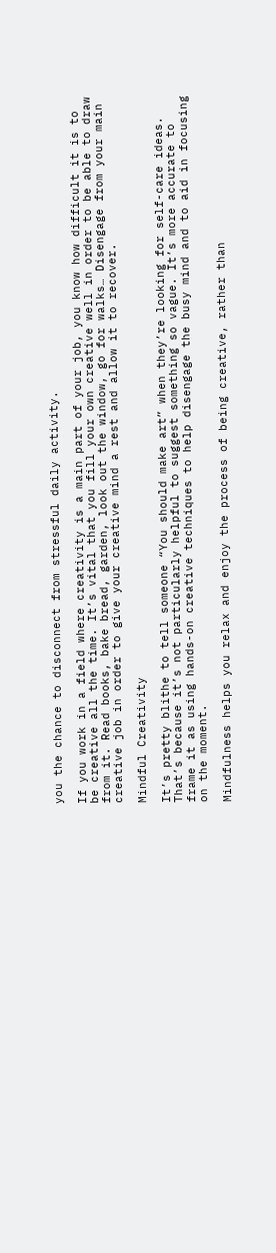you the chance to disconnect from stressful daily activity.

If you work in a field where creativity is a main part of your job, you know how difficult it is to be creative all the time. It’s vital that you fill your own creative well in order to be able to draw from it. Read books, bake bread, garden, look out the window, go for walks… Disengage from your main creative job in order to give your creative mind a rest and allow it to recover.

Mindful Creativity

It’s pretty blithe to tell someone “You should make art” when they’re looking for self-care ideas. That’s because it’s not particularly helpful to suggest something so vague. It’s more accurate to frame it as using hands-on creative techniques to help disengage the busy mind and to aid in focusing on the moment.

Mindfulness helps you relax and enjoy the process of being creative, rather than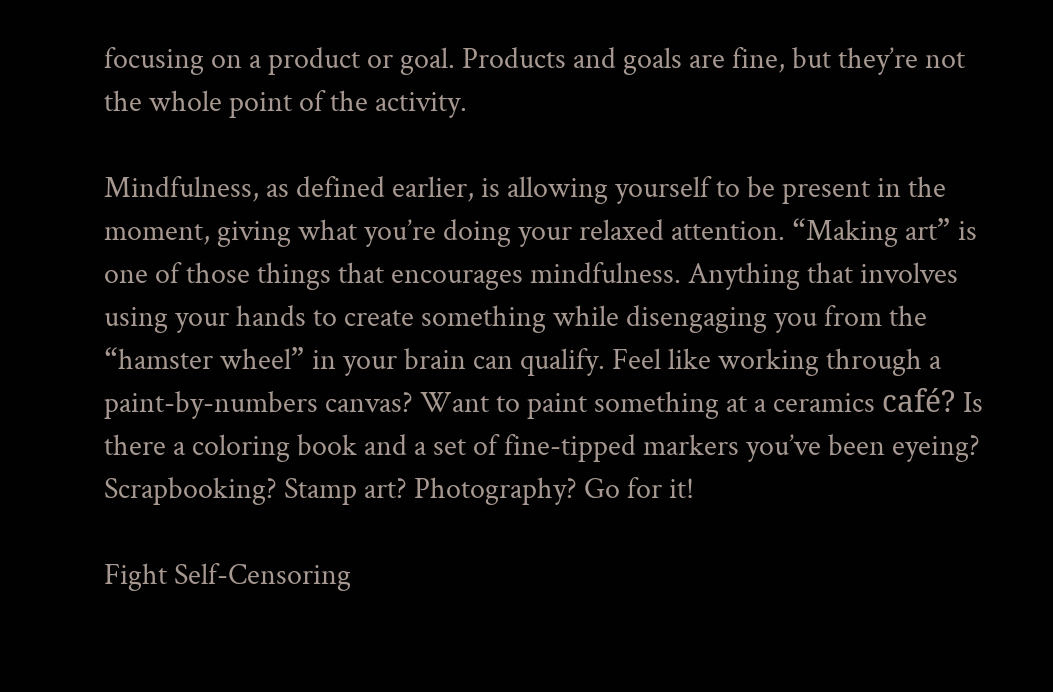focusing on a product or goal. Products and goals are fine, but they’re not the whole point of the activity.

Mindfulness, as defined earlier, is allowing yourself to be present in the moment, giving what you’re doing your relaxed attention. “Making art” is one of those things that encourages mindfulness. Anything that involves using your hands to create something while disengaging you from the “hamster wheel” in your brain can qualify. Feel like working through a paint-by-numbers canvas? Want to paint something at a ceramics café? Is there a coloring book and a set of fine-tipped markers you’ve been eyeing? Scrapbooking? Stamp art? Photography? Go for it!

Fight Self-Censoring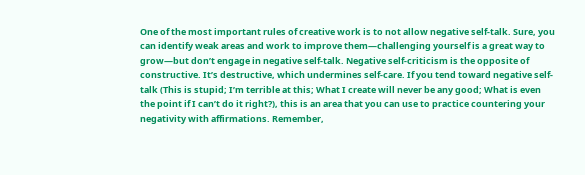One of the most important rules of creative work is to not allow negative self-talk. Sure, you can identify weak areas and work to improve them—challenging yourself is a great way to grow—but don’t engage in negative self-talk. Negative self-criticism is the opposite of constructive. It’s destructive, which undermines self-care. If you tend toward negative self-talk (This is stupid; I’m terrible at this; What I create will never be any good; What is even the point if I can’t do it right?), this is an area that you can use to practice countering your negativity with affirmations. Remember,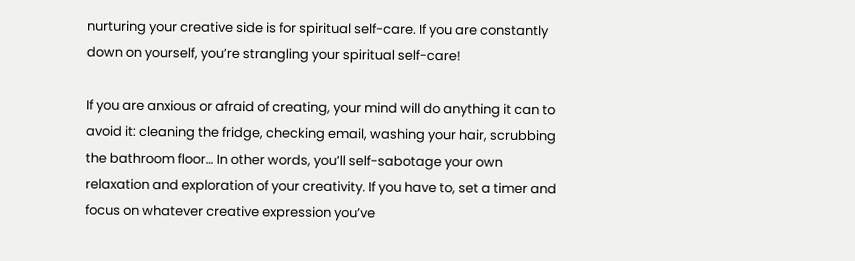nurturing your creative side is for spiritual self-care. If you are constantly down on yourself, you’re strangling your spiritual self-care!

If you are anxious or afraid of creating, your mind will do anything it can to avoid it: cleaning the fridge, checking email, washing your hair, scrubbing the bathroom floor… In other words, you’ll self-sabotage your own relaxation and exploration of your creativity. If you have to, set a timer and focus on whatever creative expression you’ve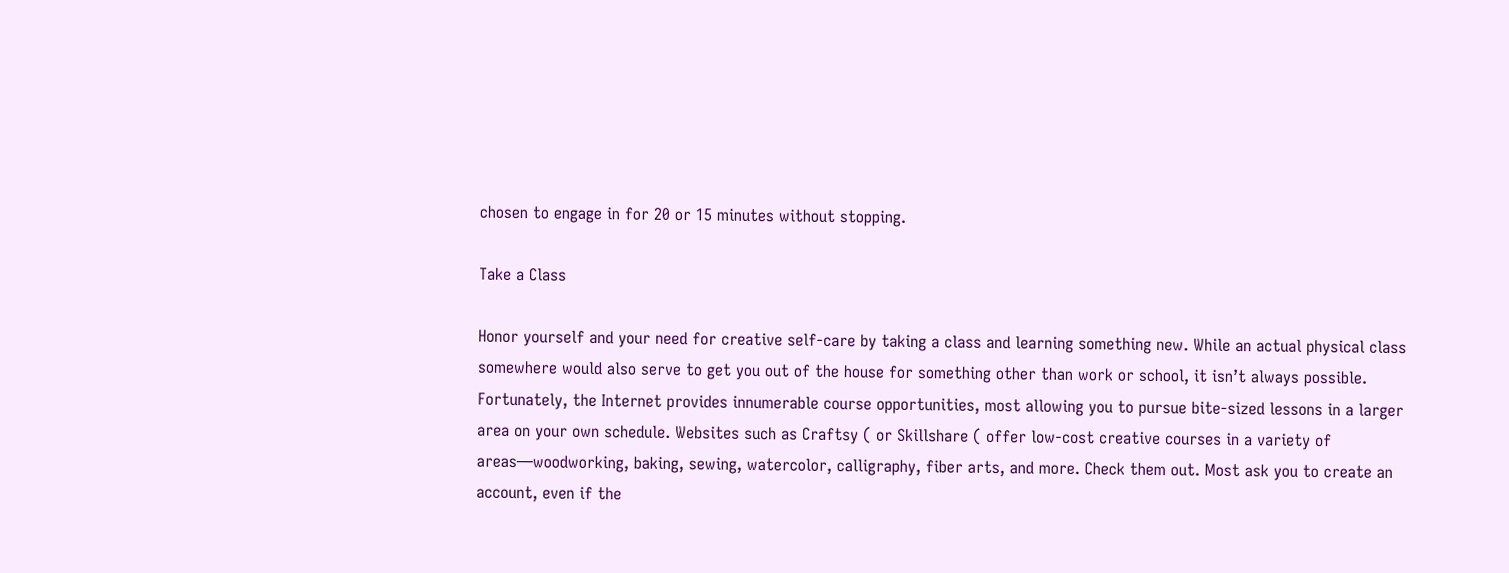chosen to engage in for 20 or 15 minutes without stopping.

Take a Class

Honor yourself and your need for creative self-care by taking a class and learning something new. While an actual physical class somewhere would also serve to get you out of the house for something other than work or school, it isn’t always possible. Fortunately, the Internet provides innumerable course opportunities, most allowing you to pursue bite-sized lessons in a larger area on your own schedule. Websites such as Craftsy ( or Skillshare ( offer low-cost creative courses in a variety of areas—woodworking, baking, sewing, watercolor, calligraphy, fiber arts, and more. Check them out. Most ask you to create an account, even if the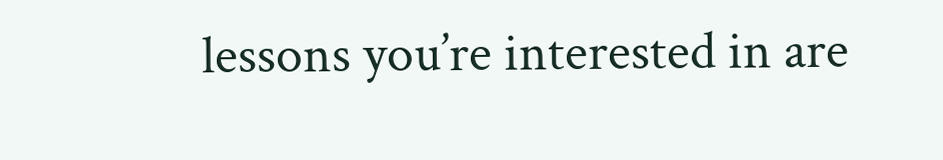lessons you’re interested in are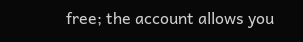free; the account allows you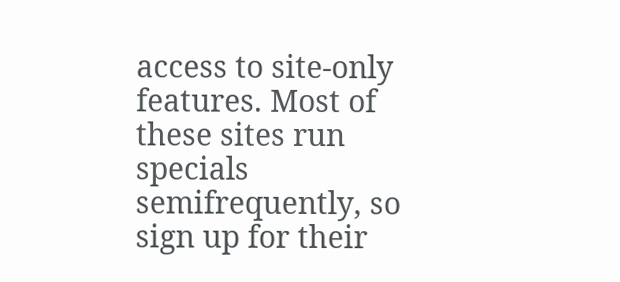access to site-only features. Most of these sites run specials semifrequently, so sign up for their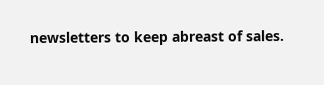newsletters to keep abreast of sales.